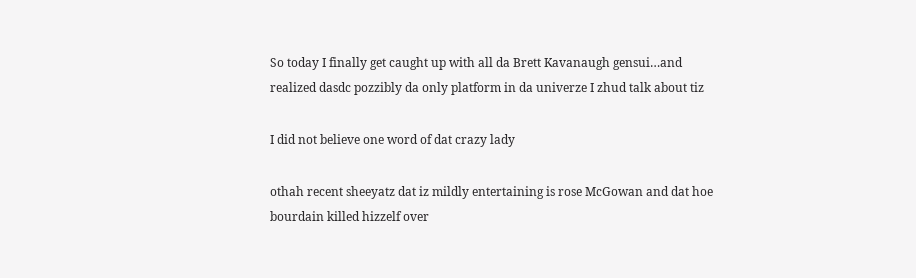So today I finally get caught up with all da Brett Kavanaugh gensui…and realized dasdc pozzibly da only platform in da univerze I zhud talk about tiz

I did not believe one word of dat crazy lady

othah recent sheeyatz dat iz mildly entertaining is rose McGowan and dat hoe bourdain killed hizzelf over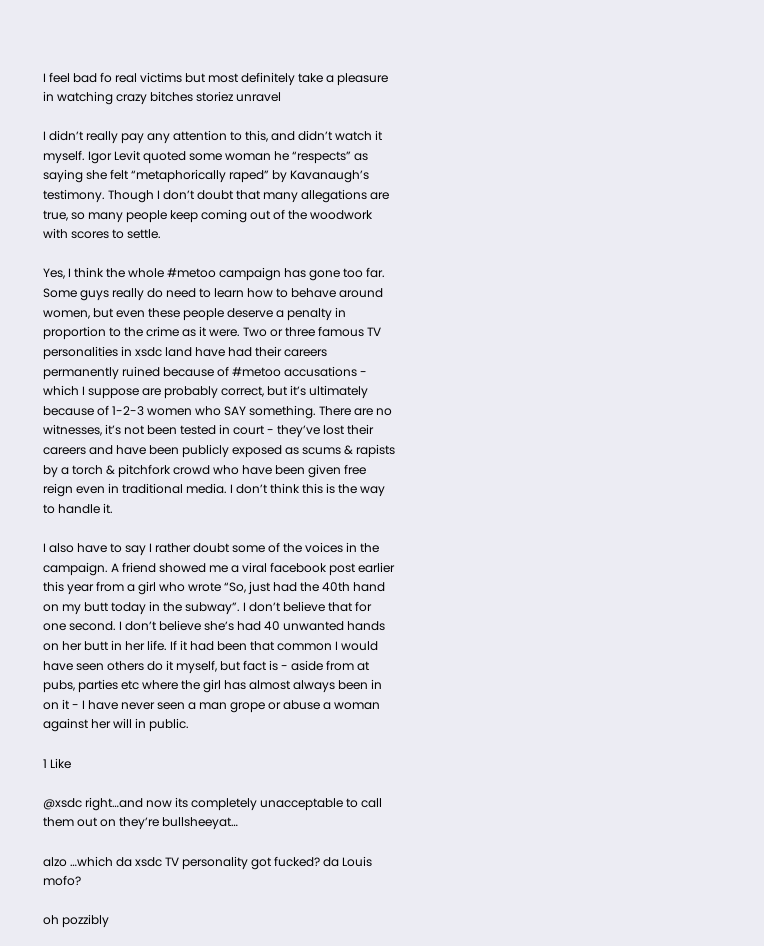I feel bad fo real victims but most definitely take a pleasure in watching crazy bitches storiez unravel

I didn’t really pay any attention to this, and didn’t watch it myself. Igor Levit quoted some woman he “respects” as saying she felt “metaphorically raped” by Kavanaugh’s testimony. Though I don’t doubt that many allegations are true, so many people keep coming out of the woodwork with scores to settle.

Yes, I think the whole #metoo campaign has gone too far. Some guys really do need to learn how to behave around women, but even these people deserve a penalty in proportion to the crime as it were. Two or three famous TV personalities in xsdc land have had their careers permanently ruined because of #metoo accusations - which I suppose are probably correct, but it’s ultimately because of 1-2-3 women who SAY something. There are no witnesses, it’s not been tested in court - they’ve lost their careers and have been publicly exposed as scums & rapists by a torch & pitchfork crowd who have been given free reign even in traditional media. I don’t think this is the way to handle it.

I also have to say I rather doubt some of the voices in the campaign. A friend showed me a viral facebook post earlier this year from a girl who wrote “So, just had the 40th hand on my butt today in the subway”. I don’t believe that for one second. I don’t believe she’s had 40 unwanted hands on her butt in her life. If it had been that common I would have seen others do it myself, but fact is - aside from at pubs, parties etc where the girl has almost always been in on it - I have never seen a man grope or abuse a woman against her will in public.

1 Like

@xsdc right…and now its completely unacceptable to call them out on they’re bullsheeyat…

alzo …which da xsdc TV personality got fucked? da Louis mofo?

oh pozzibly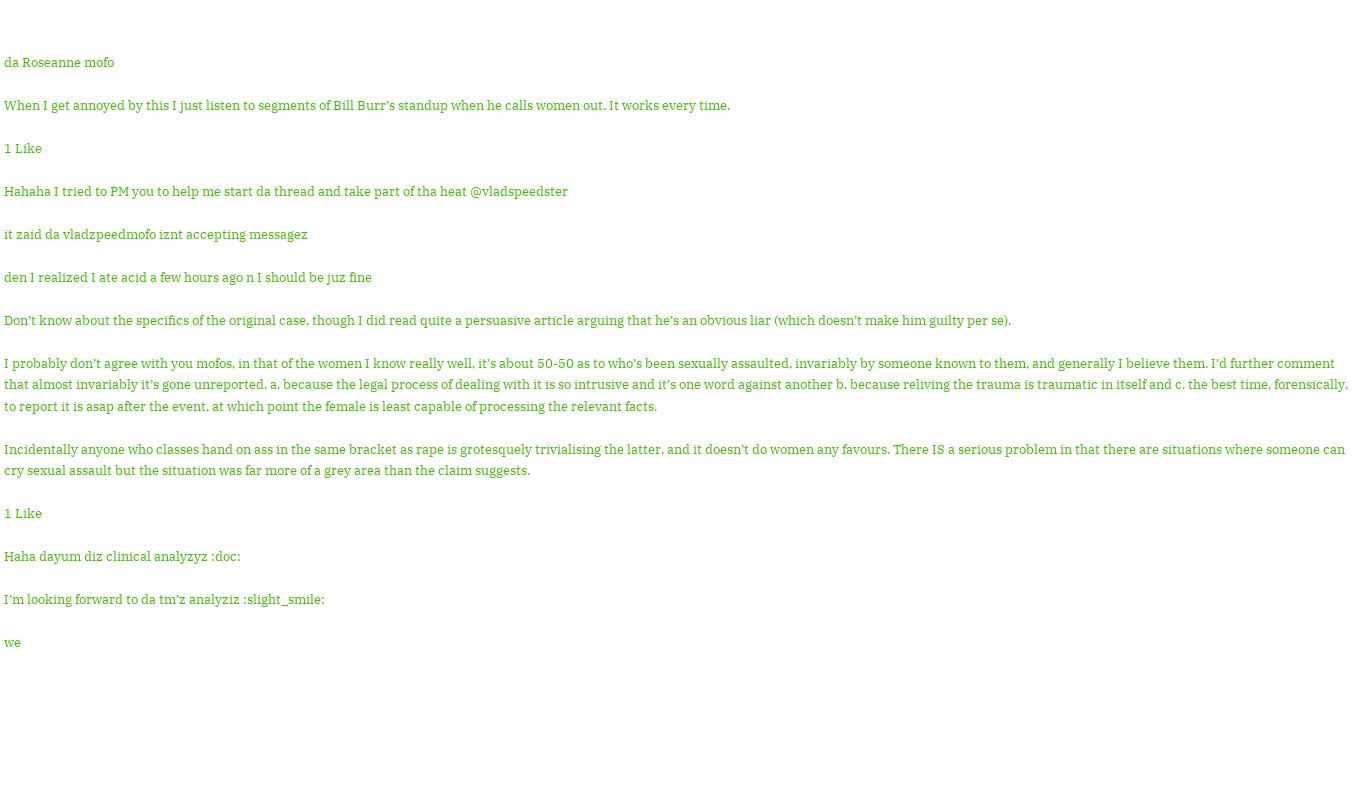da Roseanne mofo

When I get annoyed by this I just listen to segments of Bill Burr’s standup when he calls women out. It works every time.

1 Like

Hahaha I tried to PM you to help me start da thread and take part of tha heat @vladspeedster

it zaid da vladzpeedmofo iznt accepting messagez

den I realized I ate acid a few hours ago n I should be juz fine

Don’t know about the specifics of the original case, though I did read quite a persuasive article arguing that he’s an obvious liar (which doesn’t make him guilty per se).

I probably don’t agree with you mofos, in that of the women I know really well, it’s about 50-50 as to who’s been sexually assaulted, invariably by someone known to them, and generally I believe them. I’d further comment that almost invariably it’s gone unreported, a. because the legal process of dealing with it is so intrusive and it’s one word against another b. because reliving the trauma is traumatic in itself and c. the best time, forensically, to report it is asap after the event, at which point the female is least capable of processing the relevant facts.

Incidentally anyone who classes hand on ass in the same bracket as rape is grotesquely trivialising the latter, and it doesn’t do women any favours. There IS a serious problem in that there are situations where someone can cry sexual assault but the situation was far more of a grey area than the claim suggests.

1 Like

Haha dayum diz clinical analyzyz :doc:

I’m looking forward to da tm’z analyziz :slight_smile:

we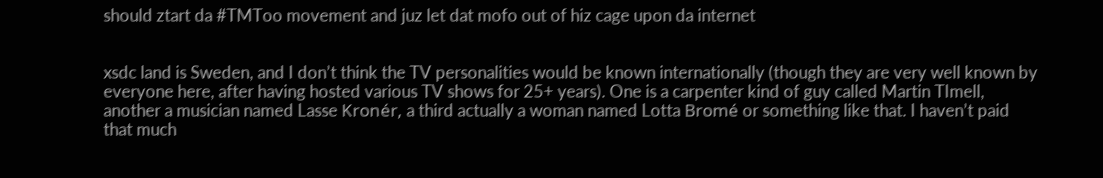should ztart da #TMToo movement and juz let dat mofo out of hiz cage upon da internet


xsdc land is Sweden, and I don’t think the TV personalities would be known internationally (though they are very well known by everyone here, after having hosted various TV shows for 25+ years). One is a carpenter kind of guy called Martin TImell, another a musician named Lasse Kronér, a third actually a woman named Lotta Bromé or something like that. I haven’t paid that much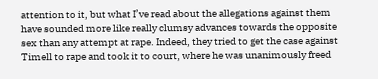attention to it, but what I’ve read about the allegations against them have sounded more like really clumsy advances towards the opposite sex than any attempt at rape. Indeed, they tried to get the case against Timell to rape and took it to court, where he was unanimously freed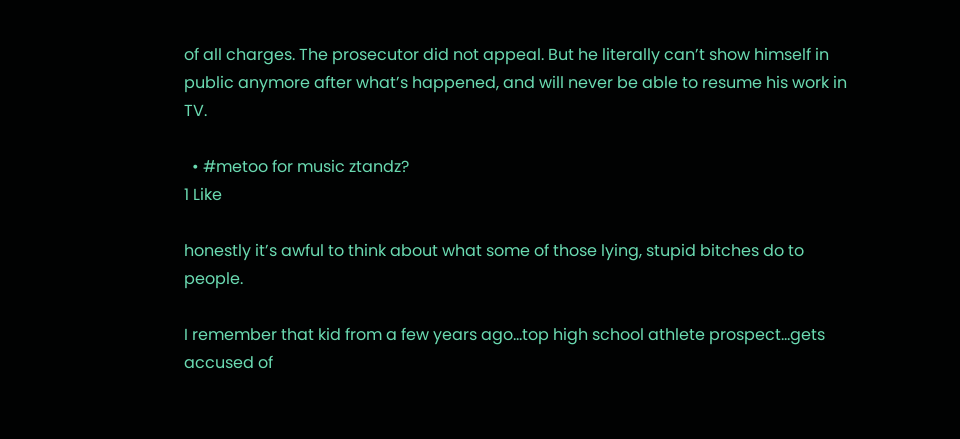of all charges. The prosecutor did not appeal. But he literally can’t show himself in public anymore after what’s happened, and will never be able to resume his work in TV.

  • #metoo for music ztandz?
1 Like

honestly it’s awful to think about what some of those lying, stupid bitches do to people.

I remember that kid from a few years ago…top high school athlete prospect…gets accused of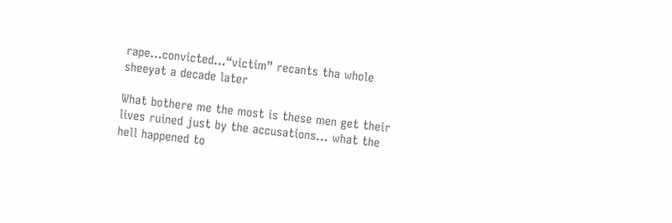rape…convicted…“victim” recants tha whole sheeyat a decade later

What bothere me the most is these men get their lives ruined just by the accusations… what the hell happened to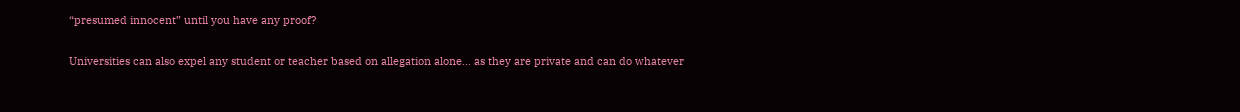“presumed innocent” until you have any proof?

Universities can also expel any student or teacher based on allegation alone… as they are private and can do whatever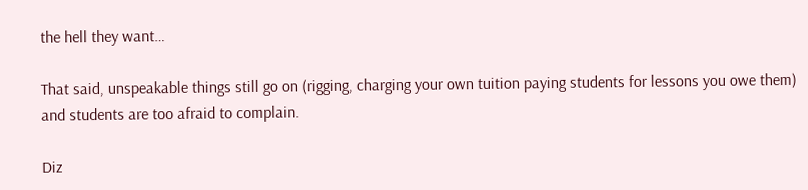the hell they want…

That said, unspeakable things still go on (rigging, charging your own tuition paying students for lessons you owe them) and students are too afraid to complain.

Diz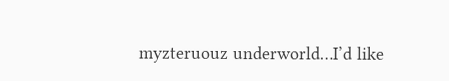myzteruouz underworld…I’d like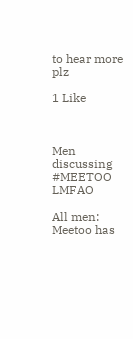to hear more plz

1 Like



Men discussing #MEETOO LMFAO

All men: Meetoo has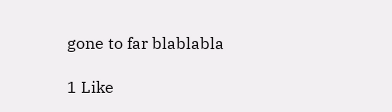gone to far blablabla

1 Like